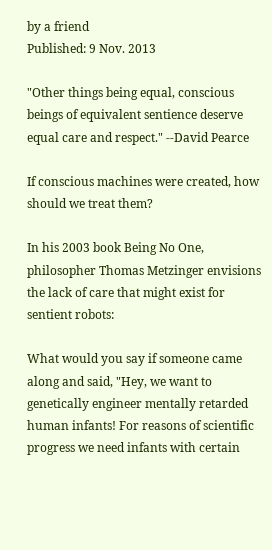by a friend
Published: 9 Nov. 2013

"Other things being equal, conscious beings of equivalent sentience deserve equal care and respect." --David Pearce

If conscious machines were created, how should we treat them?

In his 2003 book Being No One, philosopher Thomas Metzinger envisions the lack of care that might exist for sentient robots:

What would you say if someone came along and said, "Hey, we want to genetically engineer mentally retarded human infants! For reasons of scientific progress we need infants with certain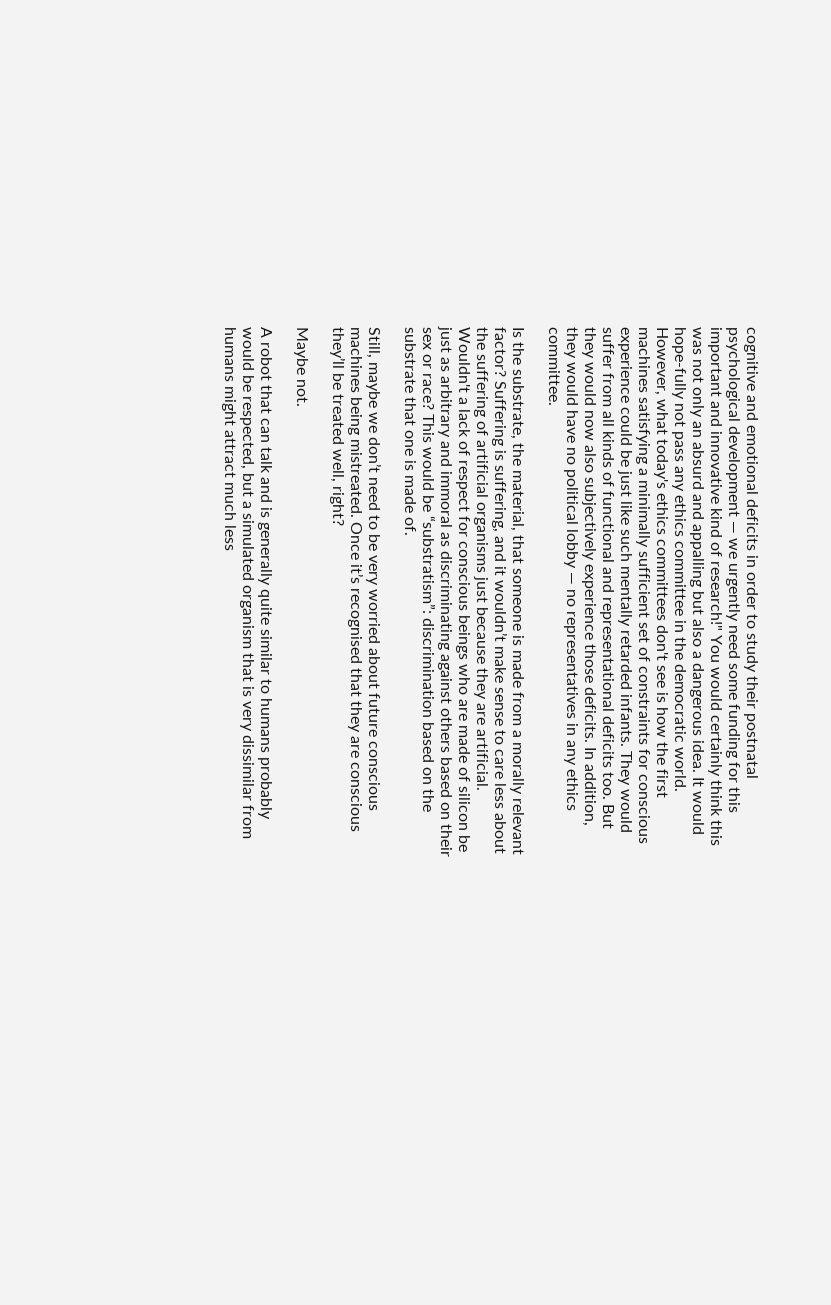cognitive and emotional deficits in order to study their postnatal psychological development — we urgently need some funding for this important and innovative kind of research!" You would certainly think this was not only an absurd and appalling but also a dangerous idea. It would hope-fully not pass any ethics committee in the democratic world. However, what today's ethics committees don't see is how the first machines satisfying a minimally sufficient set of constraints for conscious experience could be just like such mentally retarded infants. They would suffer from all kinds of functional and representational deficits too. But they would now also subjectively experience those deficits. In addition, they would have no political lobby — no representatives in any ethics committee.

Is the substrate, the material, that someone is made from a morally relevant factor? Suffering is suffering, and it wouldn’t make sense to care less about the suffering of artificial organisms just because they are artificial. Wouldn't a lack of respect for conscious beings who are made of silicon be just as arbitrary and immoral as discriminating against others based on their sex or race? This would be “substratism”: discrimination based on the substrate that one is made of.

Still, maybe we don’t need to be very worried about future conscious machines being mistreated. Once it’s recognised that they are conscious they’ll be treated well, right?

Maybe not.

A robot that can talk and is generally quite similar to humans probably would be respected, but a simulated organism that is very dissimilar from humans might attract much less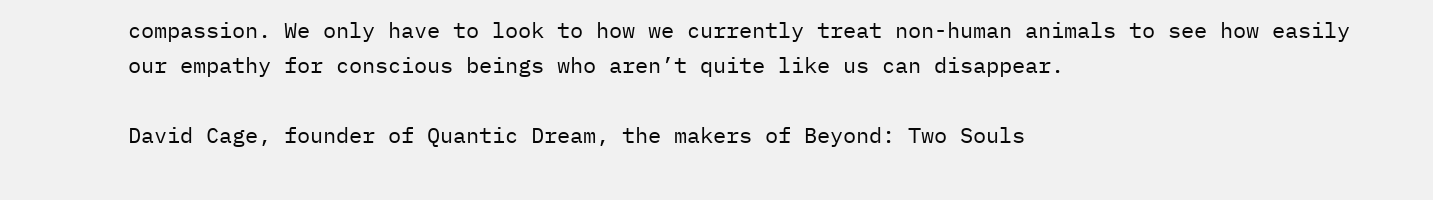compassion. We only have to look to how we currently treat non-human animals to see how easily our empathy for conscious beings who aren’t quite like us can disappear.

David Cage, founder of Quantic Dream, the makers of Beyond: Two Souls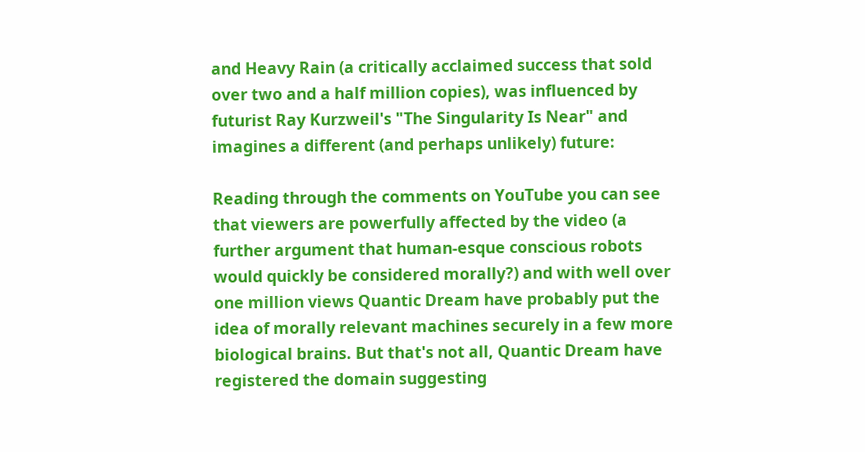and Heavy Rain (a critically acclaimed success that sold over two and a half million copies), was influenced by futurist Ray Kurzweil's "The Singularity Is Near" and imagines a different (and perhaps unlikely) future:

Reading through the comments on YouTube you can see that viewers are powerfully affected by the video (a further argument that human-esque conscious robots would quickly be considered morally?) and with well over one million views Quantic Dream have probably put the idea of morally relevant machines securely in a few more biological brains. But that's not all, Quantic Dream have registered the domain suggesting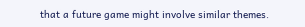that a future game might involve similar themes.